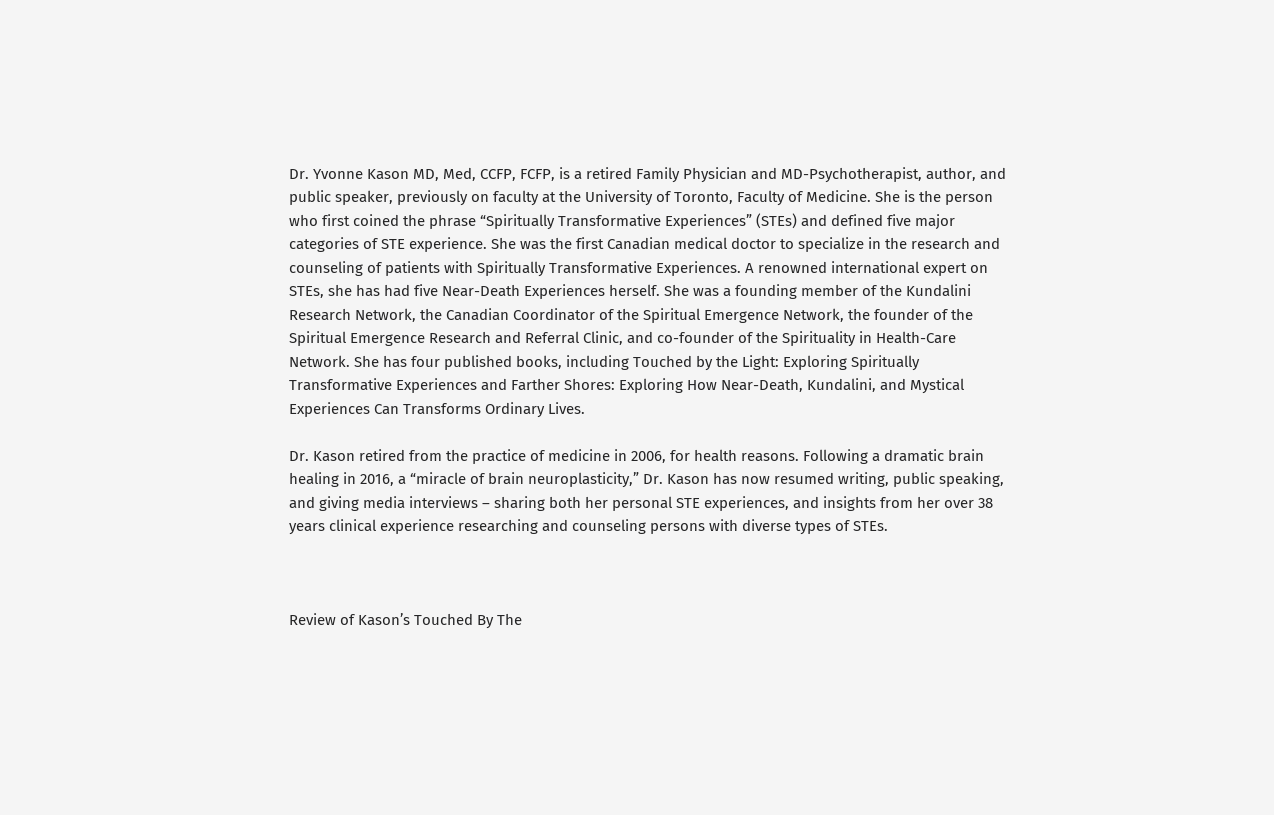Dr. Yvonne Kason MD, Med, CCFP, FCFP, is a retired Family Physician and MD-Psychotherapist, author, and public speaker, previously on faculty at the University of Toronto, Faculty of Medicine. She is the person who first coined the phrase “Spiritually Transformative Experiences” (STEs) and defined five major categories of STE experience. She was the first Canadian medical doctor to specialize in the research and counseling of patients with Spiritually Transformative Experiences. A renowned international expert on STEs, she has had five Near-Death Experiences herself. She was a founding member of the Kundalini Research Network, the Canadian Coordinator of the Spiritual Emergence Network, the founder of the Spiritual Emergence Research and Referral Clinic, and co-founder of the Spirituality in Health-Care Network. She has four published books, including Touched by the Light: Exploring Spiritually Transformative Experiences and Farther Shores: Exploring How Near-Death, Kundalini, and Mystical Experiences Can Transforms Ordinary Lives.

Dr. Kason retired from the practice of medicine in 2006, for health reasons. Following a dramatic brain healing in 2016, a “miracle of brain neuroplasticity,” Dr. Kason has now resumed writing, public speaking, and giving media interviews – sharing both her personal STE experiences, and insights from her over 38 years clinical experience researching and counseling persons with diverse types of STEs.



Review of Kason’s Touched By The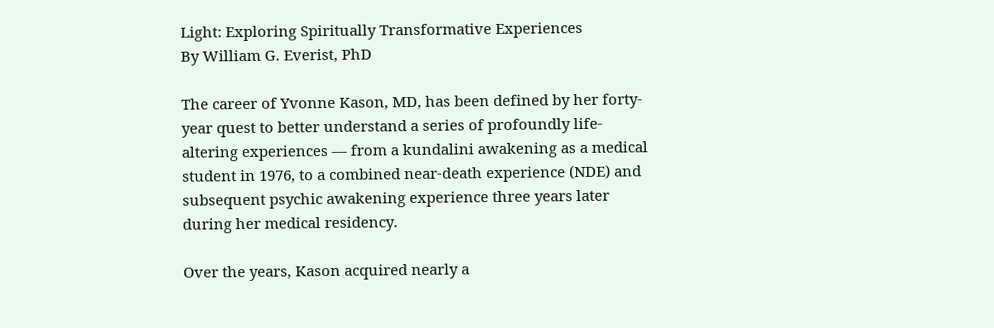Light: Exploring Spiritually Transformative Experiences
By William G. Everist, PhD

The career of Yvonne Kason, MD, has been defined by her forty-year quest to better understand a series of profoundly life-altering experiences — from a kundalini awakening as a medical student in 1976, to a combined near-death experience (NDE) and subsequent psychic awakening experience three years later during her medical residency.

Over the years, Kason acquired nearly a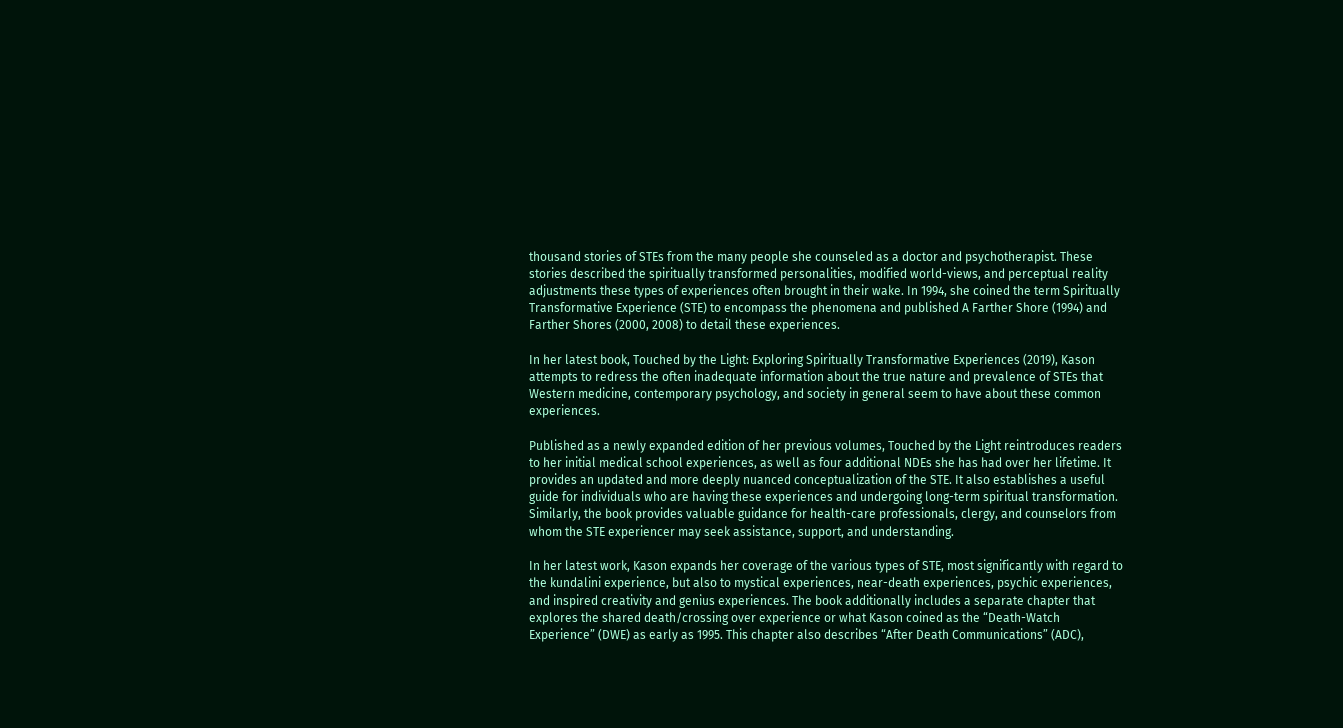thousand stories of STEs from the many people she counseled as a doctor and psychotherapist. These stories described the spiritually transformed personalities, modified world-views, and perceptual reality adjustments these types of experiences often brought in their wake. In 1994, she coined the term Spiritually Transformative Experience (STE) to encompass the phenomena and published A Farther Shore (1994) and Farther Shores (2000, 2008) to detail these experiences.

In her latest book, Touched by the Light: Exploring Spiritually Transformative Experiences (2019), Kason attempts to redress the often inadequate information about the true nature and prevalence of STEs that Western medicine, contemporary psychology, and society in general seem to have about these common experiences.

Published as a newly expanded edition of her previous volumes, Touched by the Light reintroduces readers to her initial medical school experiences, as well as four additional NDEs she has had over her lifetime. It provides an updated and more deeply nuanced conceptualization of the STE. It also establishes a useful guide for individuals who are having these experiences and undergoing long-term spiritual transformation. Similarly, the book provides valuable guidance for health-care professionals, clergy, and counselors from whom the STE experiencer may seek assistance, support, and understanding.

In her latest work, Kason expands her coverage of the various types of STE, most significantly with regard to the kundalini experience, but also to mystical experiences, near-death experiences, psychic experiences, and inspired creativity and genius experiences. The book additionally includes a separate chapter that explores the shared death/crossing over experience or what Kason coined as the “Death-Watch Experience” (DWE) as early as 1995. This chapter also describes “After Death Communications” (ADC),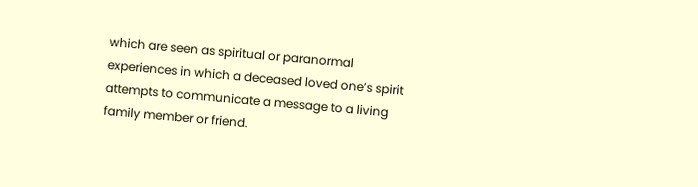which are seen as spiritual or paranormal experiences in which a deceased loved one’s spirit attempts to communicate a message to a living family member or friend.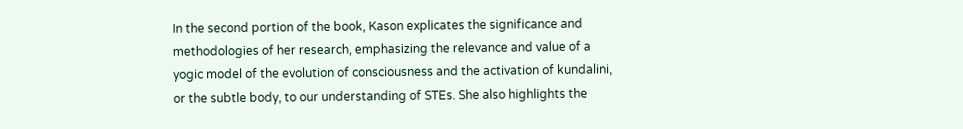In the second portion of the book, Kason explicates the significance and methodologies of her research, emphasizing the relevance and value of a yogic model of the evolution of consciousness and the activation of kundalini, or the subtle body, to our understanding of STEs. She also highlights the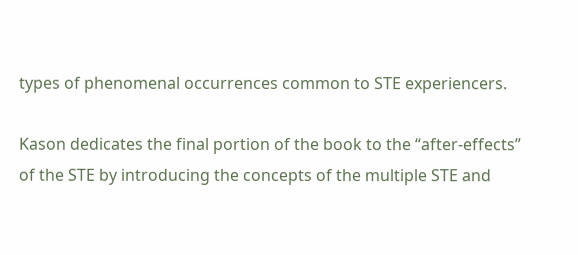types of phenomenal occurrences common to STE experiencers.

Kason dedicates the final portion of the book to the “after-effects” of the STE by introducing the concepts of the multiple STE and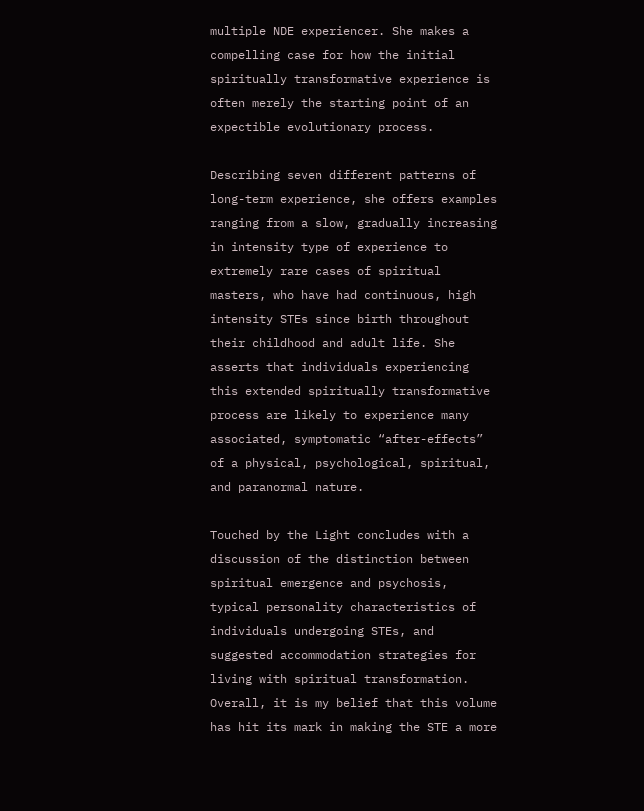multiple NDE experiencer. She makes a compelling case for how the initial spiritually transformative experience is often merely the starting point of an expectible evolutionary process.

Describing seven different patterns of long-term experience, she offers examples ranging from a slow, gradually increasing in intensity type of experience to extremely rare cases of spiritual masters, who have had continuous, high intensity STEs since birth throughout their childhood and adult life. She asserts that individuals experiencing this extended spiritually transformative process are likely to experience many associated, symptomatic “after-effects” of a physical, psychological, spiritual, and paranormal nature.

Touched by the Light concludes with a discussion of the distinction between spiritual emergence and psychosis, typical personality characteristics of individuals undergoing STEs, and suggested accommodation strategies for living with spiritual transformation. Overall, it is my belief that this volume has hit its mark in making the STE a more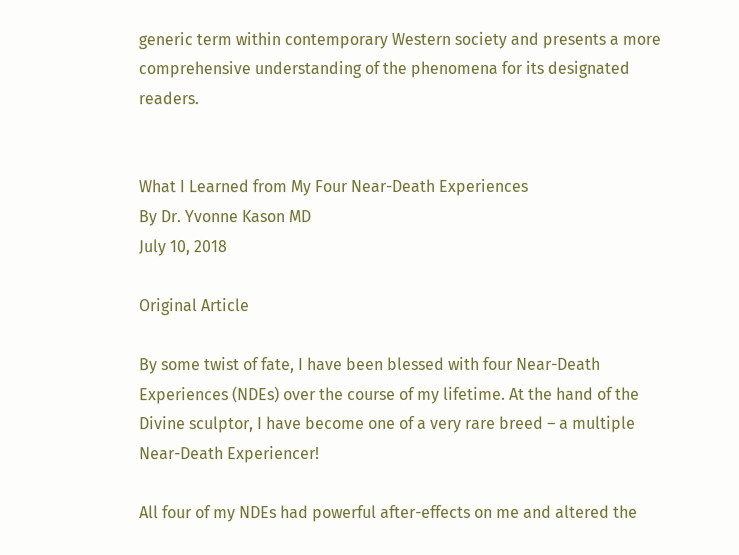generic term within contemporary Western society and presents a more comprehensive understanding of the phenomena for its designated readers.


What I Learned from My Four Near-Death Experiences
By Dr. Yvonne Kason MD
July 10, 2018

Original Article

By some twist of fate, I have been blessed with four Near-Death Experiences (NDEs) over the course of my lifetime. At the hand of the Divine sculptor, I have become one of a very rare breed – a multiple Near-Death Experiencer!

All four of my NDEs had powerful after-effects on me and altered the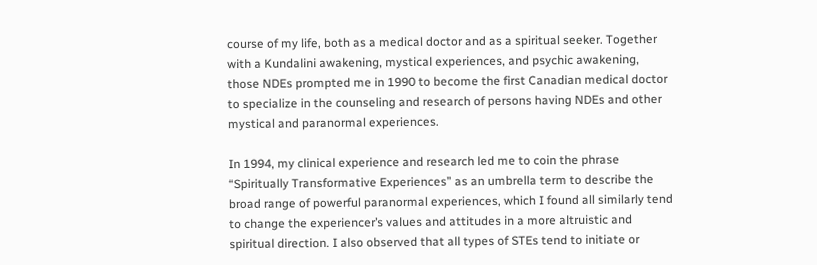course of my life, both as a medical doctor and as a spiritual seeker. Together with a Kundalini awakening, mystical experiences, and psychic awakening, those NDEs prompted me in 1990 to become the first Canadian medical doctor to specialize in the counseling and research of persons having NDEs and other mystical and paranormal experiences.

In 1994, my clinical experience and research led me to coin the phrase “Spiritually Transformative Experiences” as an umbrella term to describe the broad range of powerful paranormal experiences, which I found all similarly tend to change the experiencer’s values and attitudes in a more altruistic and spiritual direction. I also observed that all types of STEs tend to initiate or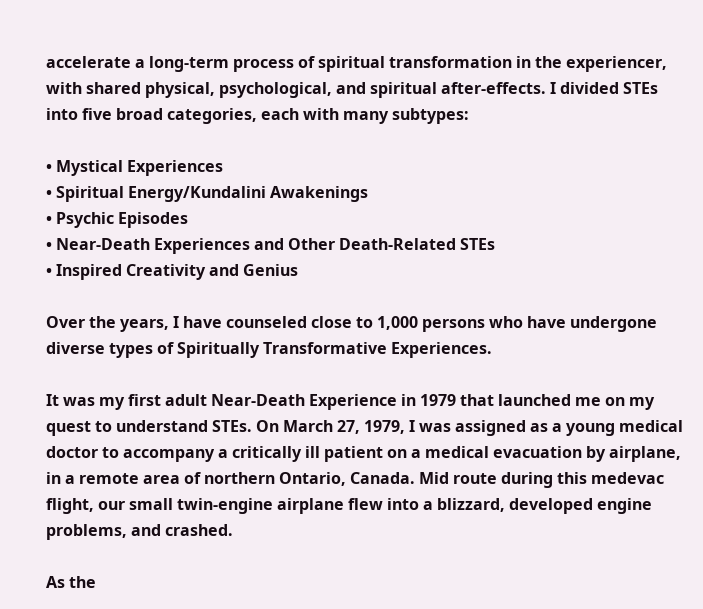accelerate a long-term process of spiritual transformation in the experiencer, with shared physical, psychological, and spiritual after-effects. I divided STEs into five broad categories, each with many subtypes:

• Mystical Experiences
• Spiritual Energy/Kundalini Awakenings
• Psychic Episodes
• Near-Death Experiences and Other Death-Related STEs
• Inspired Creativity and Genius

Over the years, I have counseled close to 1,000 persons who have undergone diverse types of Spiritually Transformative Experiences.

It was my first adult Near-Death Experience in 1979 that launched me on my quest to understand STEs. On March 27, 1979, I was assigned as a young medical doctor to accompany a critically ill patient on a medical evacuation by airplane, in a remote area of northern Ontario, Canada. Mid route during this medevac flight, our small twin-engine airplane flew into a blizzard, developed engine problems, and crashed.

As the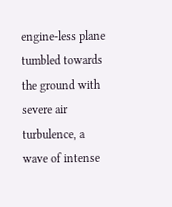engine-less plane tumbled towards the ground with severe air turbulence, a wave of intense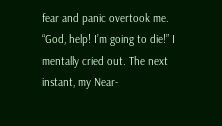fear and panic overtook me. “God, help! I’m going to die!” I mentally cried out. The next instant, my Near-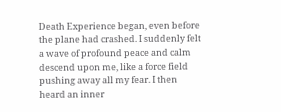Death Experience began, even before the plane had crashed. I suddenly felt a wave of profound peace and calm descend upon me, like a force field pushing away all my fear. I then heard an inner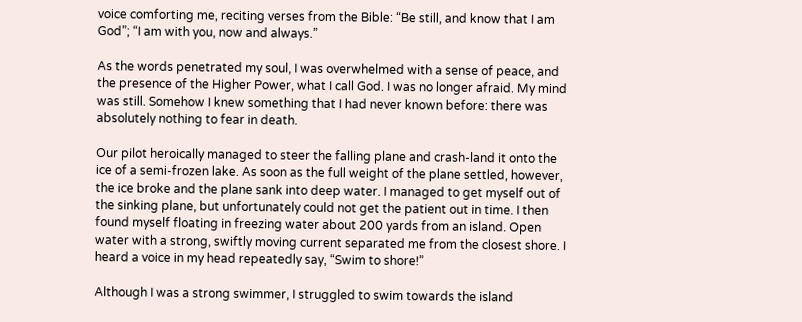voice comforting me, reciting verses from the Bible: “Be still, and know that I am God”; “I am with you, now and always.”

As the words penetrated my soul, I was overwhelmed with a sense of peace, and the presence of the Higher Power, what I call God. I was no longer afraid. My mind was still. Somehow I knew something that I had never known before: there was absolutely nothing to fear in death.

Our pilot heroically managed to steer the falling plane and crash-land it onto the ice of a semi-frozen lake. As soon as the full weight of the plane settled, however, the ice broke and the plane sank into deep water. I managed to get myself out of the sinking plane, but unfortunately could not get the patient out in time. I then found myself floating in freezing water about 200 yards from an island. Open water with a strong, swiftly moving current separated me from the closest shore. I heard a voice in my head repeatedly say, “Swim to shore!”

Although I was a strong swimmer, I struggled to swim towards the island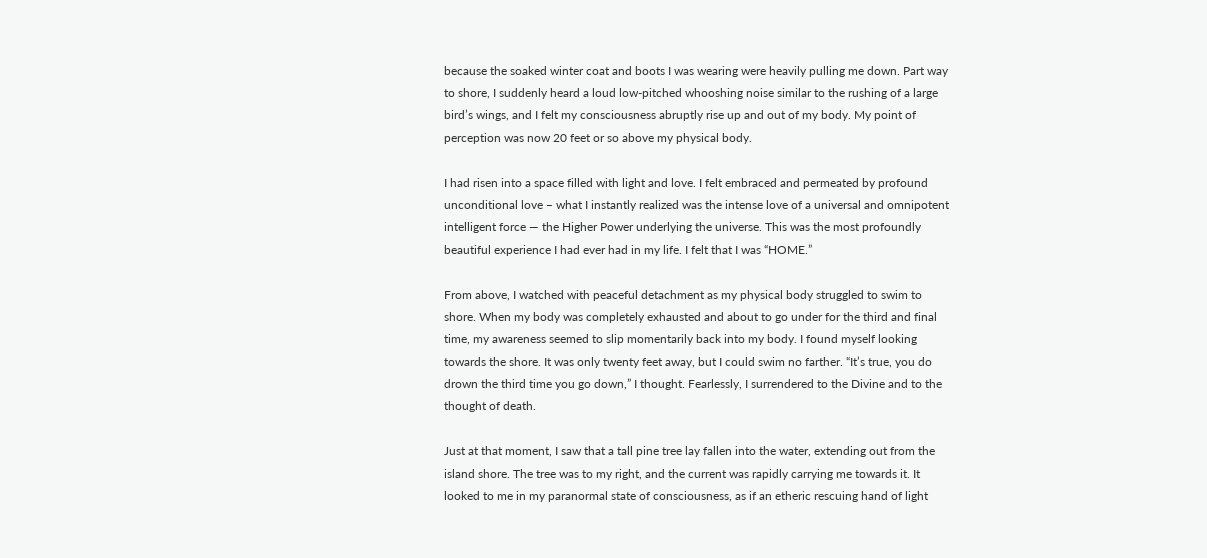because the soaked winter coat and boots I was wearing were heavily pulling me down. Part way to shore, I suddenly heard a loud low-pitched whooshing noise similar to the rushing of a large bird’s wings, and I felt my consciousness abruptly rise up and out of my body. My point of perception was now 20 feet or so above my physical body.

I had risen into a space filled with light and love. I felt embraced and permeated by profound unconditional love – what I instantly realized was the intense love of a universal and omnipotent intelligent force — the Higher Power underlying the universe. This was the most profoundly beautiful experience I had ever had in my life. I felt that I was “HOME.”

From above, I watched with peaceful detachment as my physical body struggled to swim to shore. When my body was completely exhausted and about to go under for the third and final time, my awareness seemed to slip momentarily back into my body. I found myself looking towards the shore. It was only twenty feet away, but I could swim no farther. “It’s true, you do drown the third time you go down,” I thought. Fearlessly, I surrendered to the Divine and to the thought of death.

Just at that moment, I saw that a tall pine tree lay fallen into the water, extending out from the island shore. The tree was to my right, and the current was rapidly carrying me towards it. It looked to me in my paranormal state of consciousness, as if an etheric rescuing hand of light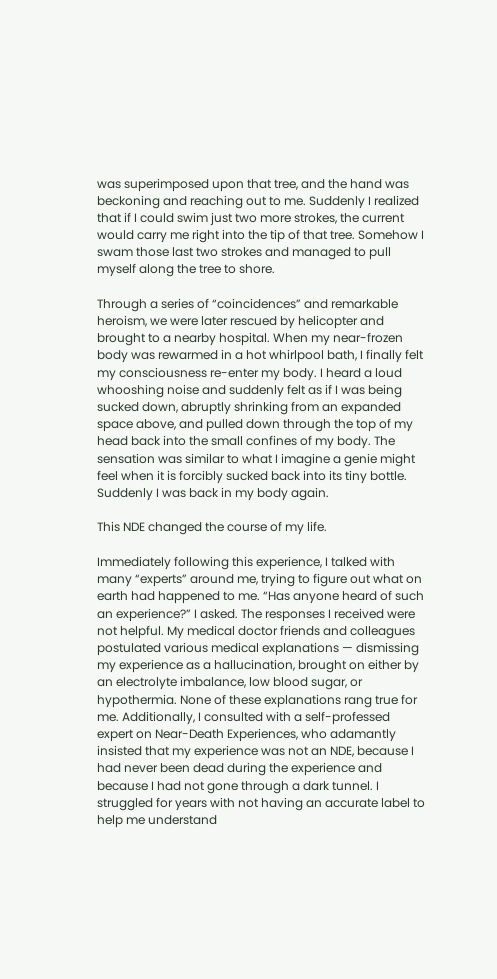was superimposed upon that tree, and the hand was beckoning and reaching out to me. Suddenly I realized that if I could swim just two more strokes, the current would carry me right into the tip of that tree. Somehow I swam those last two strokes and managed to pull myself along the tree to shore.

Through a series of “coincidences” and remarkable heroism, we were later rescued by helicopter and brought to a nearby hospital. When my near-frozen body was rewarmed in a hot whirlpool bath, I finally felt my consciousness re-enter my body. I heard a loud whooshing noise and suddenly felt as if I was being sucked down, abruptly shrinking from an expanded space above, and pulled down through the top of my head back into the small confines of my body. The sensation was similar to what I imagine a genie might feel when it is forcibly sucked back into its tiny bottle. Suddenly I was back in my body again.

This NDE changed the course of my life.

Immediately following this experience, I talked with many “experts” around me, trying to figure out what on earth had happened to me. “Has anyone heard of such an experience?” I asked. The responses I received were not helpful. My medical doctor friends and colleagues postulated various medical explanations — dismissing my experience as a hallucination, brought on either by an electrolyte imbalance, low blood sugar, or hypothermia. None of these explanations rang true for me. Additionally, I consulted with a self-professed expert on Near-Death Experiences, who adamantly insisted that my experience was not an NDE, because I had never been dead during the experience and because I had not gone through a dark tunnel. I struggled for years with not having an accurate label to help me understand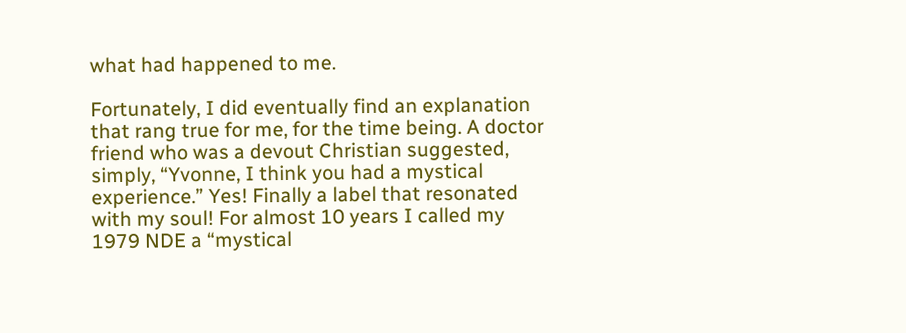what had happened to me.

Fortunately, I did eventually find an explanation that rang true for me, for the time being. A doctor friend who was a devout Christian suggested, simply, “Yvonne, I think you had a mystical experience.” Yes! Finally a label that resonated with my soul! For almost 10 years I called my 1979 NDE a “mystical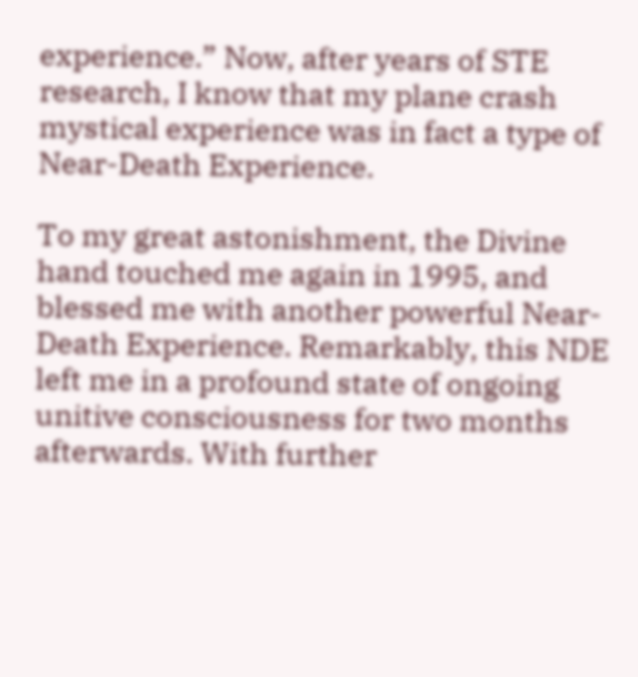experience.” Now, after years of STE research, I know that my plane crash mystical experience was in fact a type of Near-Death Experience.

To my great astonishment, the Divine hand touched me again in 1995, and blessed me with another powerful Near-Death Experience. Remarkably, this NDE left me in a profound state of ongoing unitive consciousness for two months afterwards. With further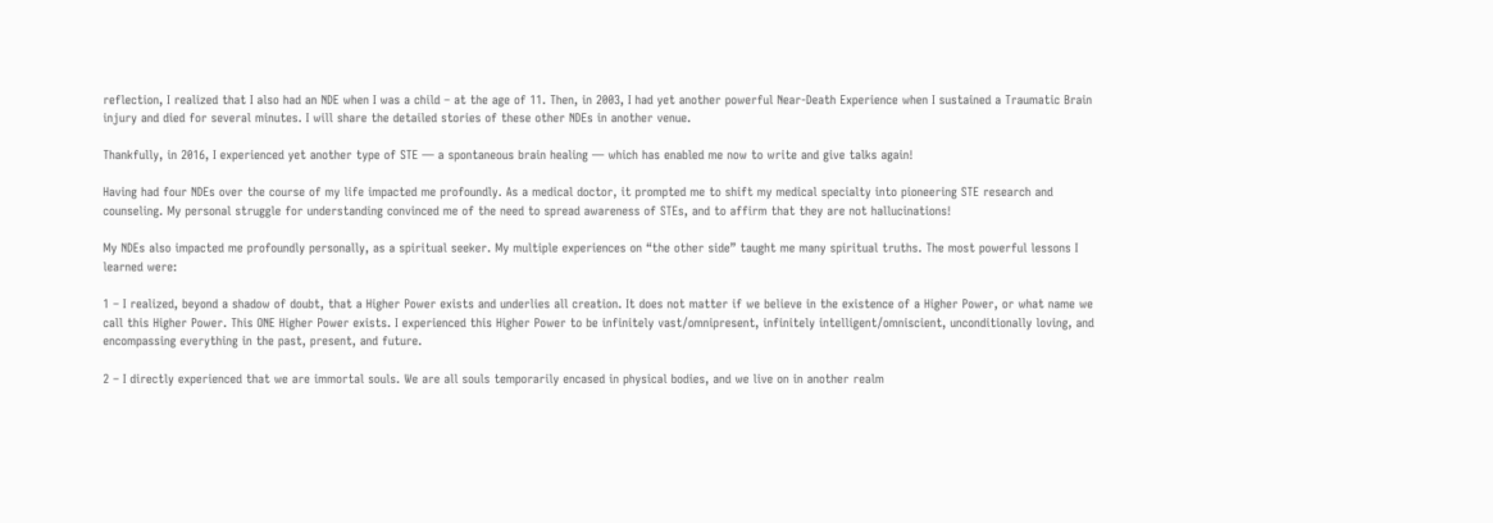reflection, I realized that I also had an NDE when I was a child – at the age of 11. Then, in 2003, I had yet another powerful Near-Death Experience when I sustained a Traumatic Brain injury and died for several minutes. I will share the detailed stories of these other NDEs in another venue.

Thankfully, in 2016, I experienced yet another type of STE — a spontaneous brain healing — which has enabled me now to write and give talks again!

Having had four NDEs over the course of my life impacted me profoundly. As a medical doctor, it prompted me to shift my medical specialty into pioneering STE research and counseling. My personal struggle for understanding convinced me of the need to spread awareness of STEs, and to affirm that they are not hallucinations!

My NDEs also impacted me profoundly personally, as a spiritual seeker. My multiple experiences on “the other side” taught me many spiritual truths. The most powerful lessons I learned were:

1 – I realized, beyond a shadow of doubt, that a Higher Power exists and underlies all creation. It does not matter if we believe in the existence of a Higher Power, or what name we call this Higher Power. This ONE Higher Power exists. I experienced this Higher Power to be infinitely vast/omnipresent, infinitely intelligent/omniscient, unconditionally loving, and encompassing everything in the past, present, and future.

2 – I directly experienced that we are immortal souls. We are all souls temporarily encased in physical bodies, and we live on in another realm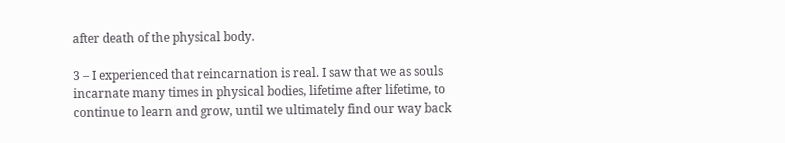after death of the physical body.

3 – I experienced that reincarnation is real. I saw that we as souls incarnate many times in physical bodies, lifetime after lifetime, to continue to learn and grow, until we ultimately find our way back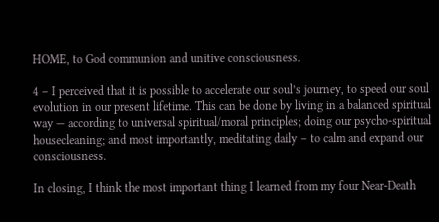HOME, to God communion and unitive consciousness.

4 – I perceived that it is possible to accelerate our soul’s journey, to speed our soul evolution in our present lifetime. This can be done by living in a balanced spiritual way — according to universal spiritual/moral principles; doing our psycho-spiritual housecleaning; and most importantly, meditating daily – to calm and expand our consciousness.

In closing, I think the most important thing I learned from my four Near-Death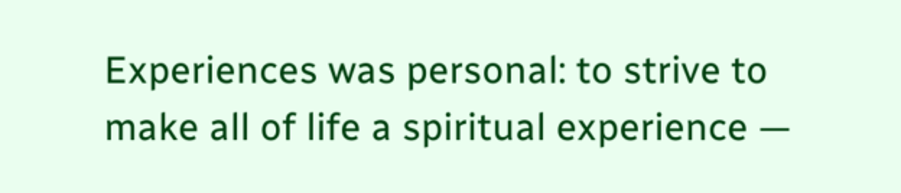Experiences was personal: to strive to make all of life a spiritual experience —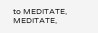to MEDITATE, MEDITATE,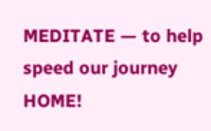MEDITATE — to help speed our journey HOME!